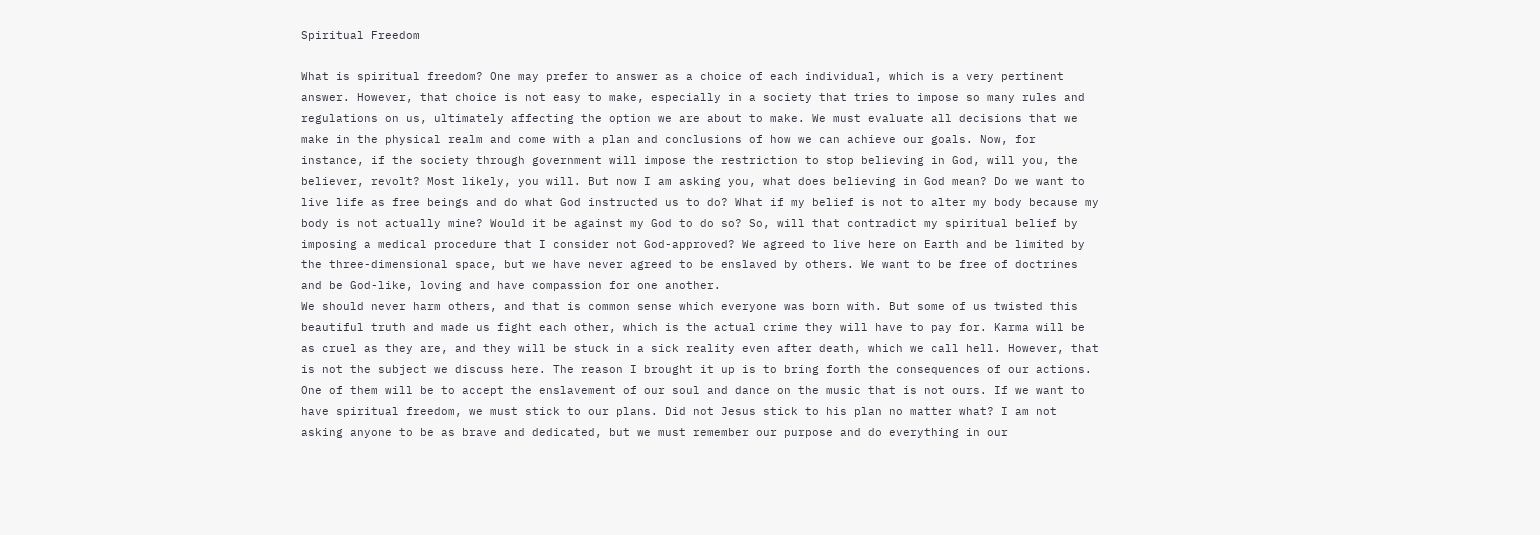Spiritual Freedom

What is spiritual freedom? One may prefer to answer as a choice of each individual, which is a very pertinent answer. However, that choice is not easy to make, especially in a society that tries to impose so many rules and regulations on us, ultimately affecting the option we are about to make. We must evaluate all decisions that we make in the physical realm and come with a plan and conclusions of how we can achieve our goals. Now, for instance, if the society through government will impose the restriction to stop believing in God, will you, the believer, revolt? Most likely, you will. But now I am asking you, what does believing in God mean? Do we want to live life as free beings and do what God instructed us to do? What if my belief is not to alter my body because my body is not actually mine? Would it be against my God to do so? So, will that contradict my spiritual belief by imposing a medical procedure that I consider not God-approved? We agreed to live here on Earth and be limited by the three-dimensional space, but we have never agreed to be enslaved by others. We want to be free of doctrines and be God-like, loving and have compassion for one another.
We should never harm others, and that is common sense which everyone was born with. But some of us twisted this beautiful truth and made us fight each other, which is the actual crime they will have to pay for. Karma will be as cruel as they are, and they will be stuck in a sick reality even after death, which we call hell. However, that is not the subject we discuss here. The reason I brought it up is to bring forth the consequences of our actions. One of them will be to accept the enslavement of our soul and dance on the music that is not ours. If we want to have spiritual freedom, we must stick to our plans. Did not Jesus stick to his plan no matter what? I am not asking anyone to be as brave and dedicated, but we must remember our purpose and do everything in our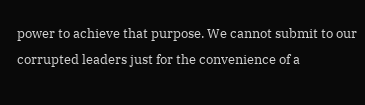power to achieve that purpose. We cannot submit to our corrupted leaders just for the convenience of a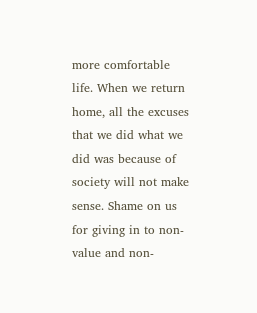more comfortable life. When we return home, all the excuses that we did what we did was because of society will not make sense. Shame on us for giving in to non-value and non-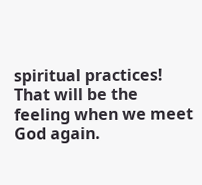spiritual practices! That will be the feeling when we meet God again.